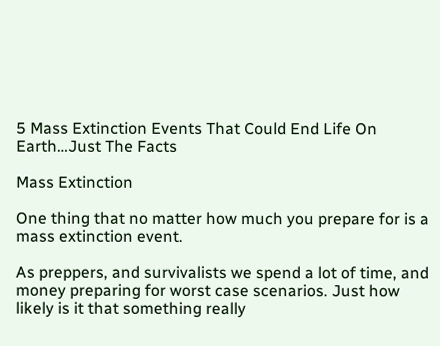5 Mass Extinction Events That Could End Life On Earth…Just The Facts

Mass Extinction

One thing that no matter how much you prepare for is a mass extinction event.

As preppers, and survivalists we spend a lot of time, and money preparing for worst case scenarios. Just how likely is it that something really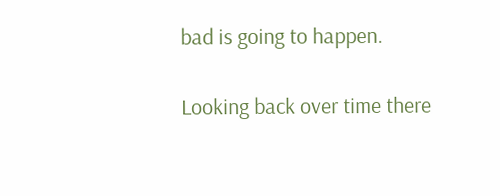bad is going to happen.

Looking back over time there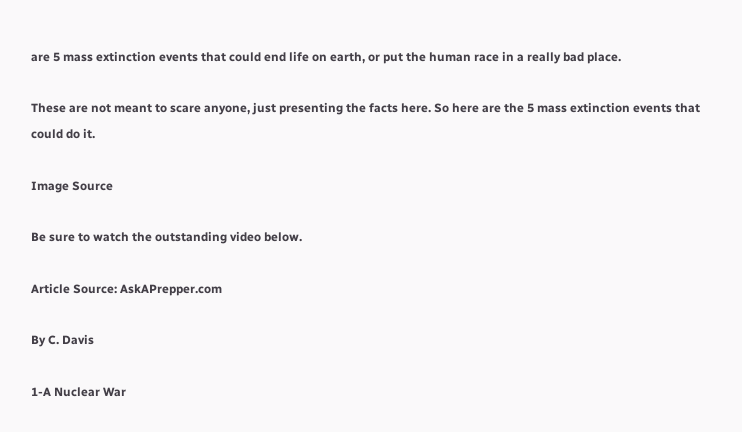are 5 mass extinction events that could end life on earth, or put the human race in a really bad place.

These are not meant to scare anyone, just presenting the facts here. So here are the 5 mass extinction events that could do it.

Image Source

Be sure to watch the outstanding video below.

Article Source: AskAPrepper.com

By C. Davis

1-A Nuclear War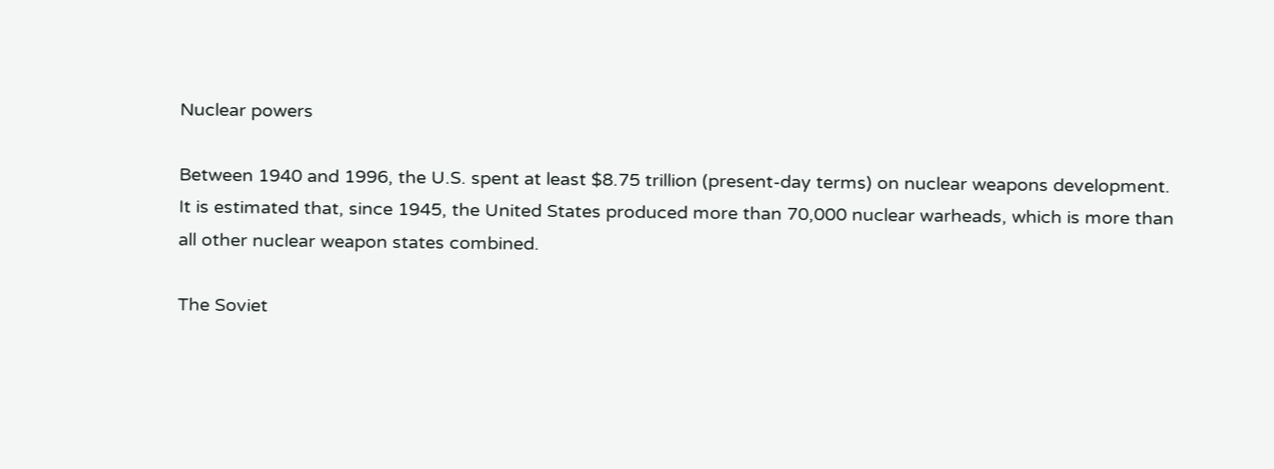Nuclear powers

Between 1940 and 1996, the U.S. spent at least $8.75 trillion (present-day terms) on nuclear weapons development. It is estimated that, since 1945, the United States produced more than 70,000 nuclear warheads, which is more than all other nuclear weapon states combined.

The Soviet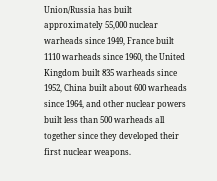Union/Russia has built approximately 55,000 nuclear warheads since 1949, France built 1110 warheads since 1960, the United Kingdom built 835 warheads since 1952, China built about 600 warheads since 1964, and other nuclear powers built less than 500 warheads all together since they developed their first nuclear weapons.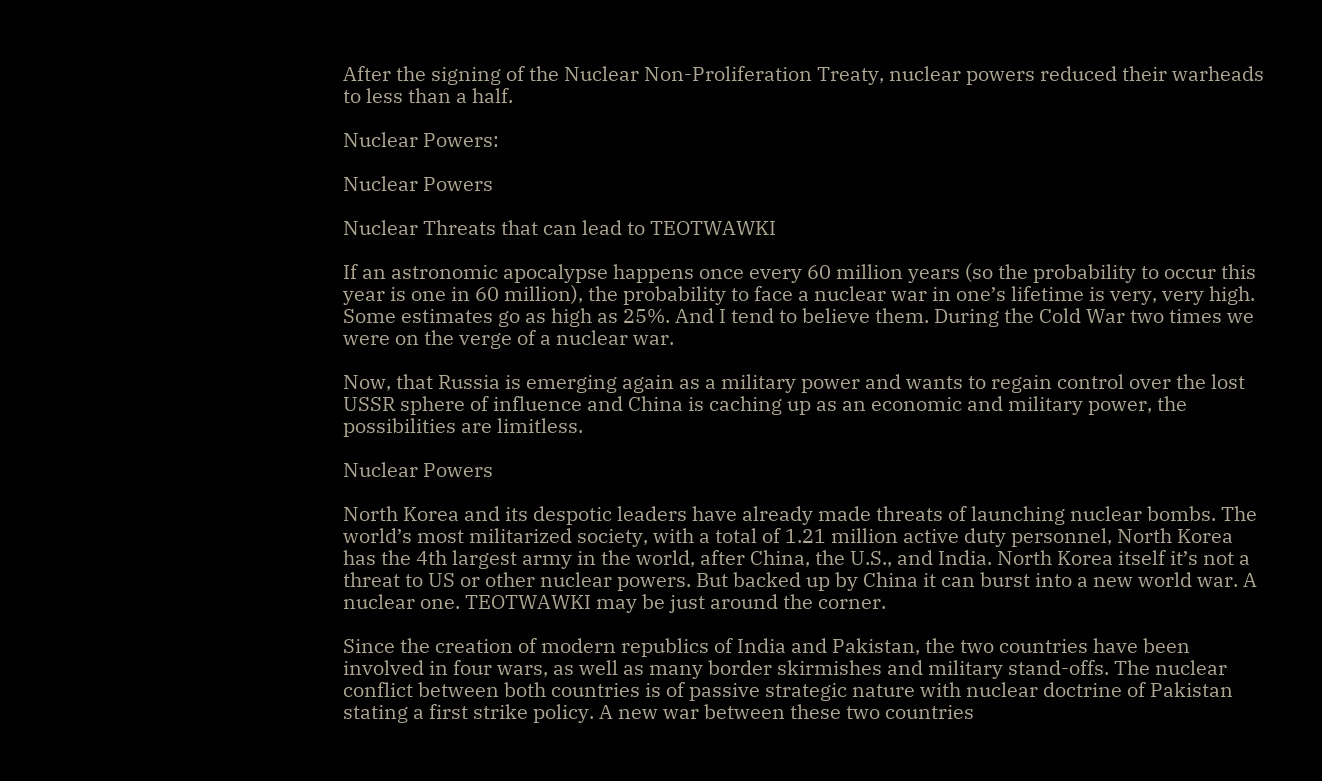After the signing of the Nuclear Non-Proliferation Treaty, nuclear powers reduced their warheads to less than a half.

Nuclear Powers:

Nuclear Powers

Nuclear Threats that can lead to TEOTWAWKI

If an astronomic apocalypse happens once every 60 million years (so the probability to occur this year is one in 60 million), the probability to face a nuclear war in one’s lifetime is very, very high. Some estimates go as high as 25%. And I tend to believe them. During the Cold War two times we were on the verge of a nuclear war.

Now, that Russia is emerging again as a military power and wants to regain control over the lost USSR sphere of influence and China is caching up as an economic and military power, the possibilities are limitless.

Nuclear Powers

North Korea and its despotic leaders have already made threats of launching nuclear bombs. The world’s most militarized society, with a total of 1.21 million active duty personnel, North Korea has the 4th largest army in the world, after China, the U.S., and India. North Korea itself it’s not a threat to US or other nuclear powers. But backed up by China it can burst into a new world war. A nuclear one. TEOTWAWKI may be just around the corner.

Since the creation of modern republics of India and Pakistan, the two countries have been involved in four wars, as well as many border skirmishes and military stand-offs. The nuclear conflict between both countries is of passive strategic nature with nuclear doctrine of Pakistan stating a first strike policy. A new war between these two countries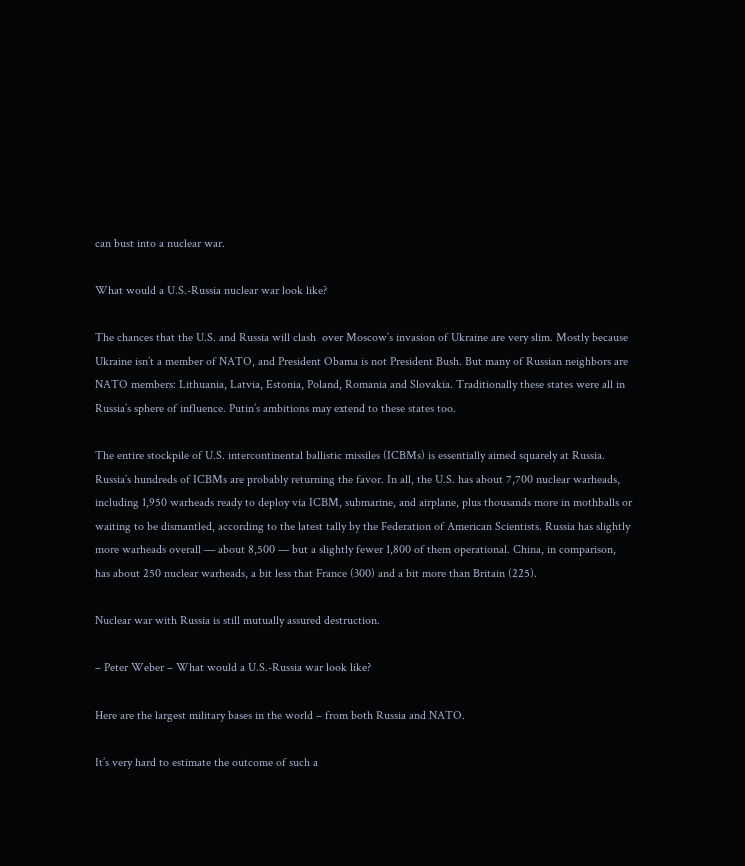can bust into a nuclear war.

What would a U.S.-Russia nuclear war look like?

The chances that the U.S. and Russia will clash  over Moscow’s invasion of Ukraine are very slim. Mostly because Ukraine isn’t a member of NATO, and President Obama is not President Bush. But many of Russian neighbors are NATO members: Lithuania, Latvia, Estonia, Poland, Romania and Slovakia. Traditionally these states were all in Russia’s sphere of influence. Putin’s ambitions may extend to these states too.

The entire stockpile of U.S. intercontinental ballistic missiles (ICBMs) is essentially aimed squarely at Russia. Russia’s hundreds of ICBMs are probably returning the favor. In all, the U.S. has about 7,700 nuclear warheads, including 1,950 warheads ready to deploy via ICBM, submarine, and airplane, plus thousands more in mothballs or waiting to be dismantled, according to the latest tally by the Federation of American Scientists. Russia has slightly more warheads overall — about 8,500 — but a slightly fewer 1,800 of them operational. China, in comparison, has about 250 nuclear warheads, a bit less that France (300) and a bit more than Britain (225).

Nuclear war with Russia is still mutually assured destruction.

– Peter Weber – What would a U.S.-Russia war look like?

Here are the largest military bases in the world – from both Russia and NATO.

It’s very hard to estimate the outcome of such a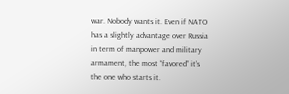war. Nobody wants it. Even if NATO has a slightly advantage over Russia in term of manpower and military armament, the most “favored” it’s the one who starts it.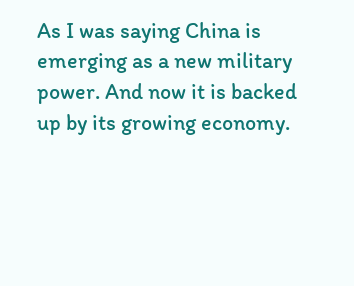As I was saying China is emerging as a new military power. And now it is backed up by its growing economy.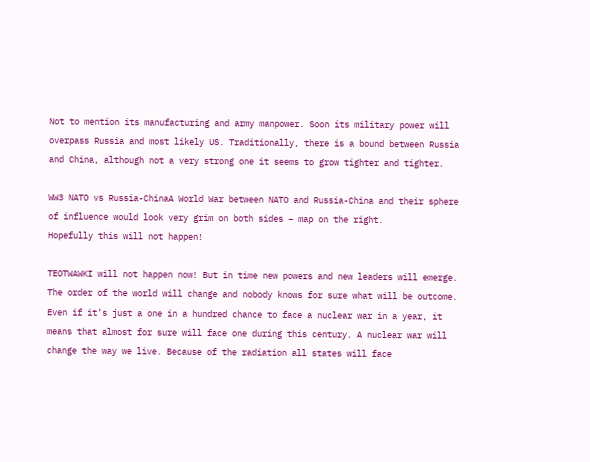Not to mention its manufacturing and army manpower. Soon its military power will overpass Russia and most likely US. Traditionally, there is a bound between Russia and China, although not a very strong one it seems to grow tighter and tighter.

WW3 NATO vs Russia-ChinaA World War between NATO and Russia-China and their sphere of influence would look very grim on both sides – map on the right.
Hopefully this will not happen!

TEOTWAWKI will not happen now! But in time new powers and new leaders will emerge. The order of the world will change and nobody knows for sure what will be outcome. Even if it’s just a one in a hundred chance to face a nuclear war in a year, it means that almost for sure will face one during this century. A nuclear war will change the way we live. Because of the radiation all states will face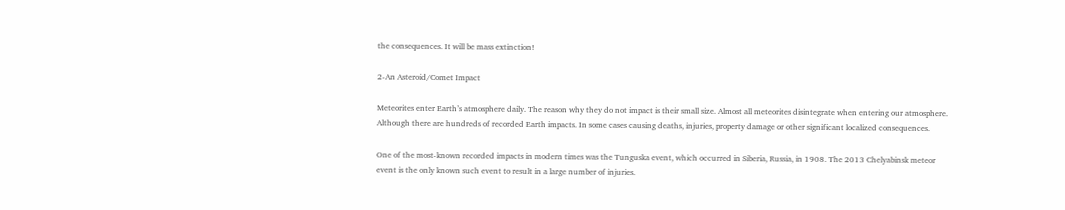the consequences. It will be mass extinction!

2-An Asteroid/Comet Impact

Meteorites enter Earth’s atmosphere daily. The reason why they do not impact is their small size. Almost all meteorites disintegrate when entering our atmosphere. Although there are hundreds of recorded Earth impacts. In some cases causing deaths, injuries, property damage or other significant localized consequences.

One of the most-known recorded impacts in modern times was the Tunguska event, which occurred in Siberia, Russia, in 1908. The 2013 Chelyabinsk meteor event is the only known such event to result in a large number of injuries.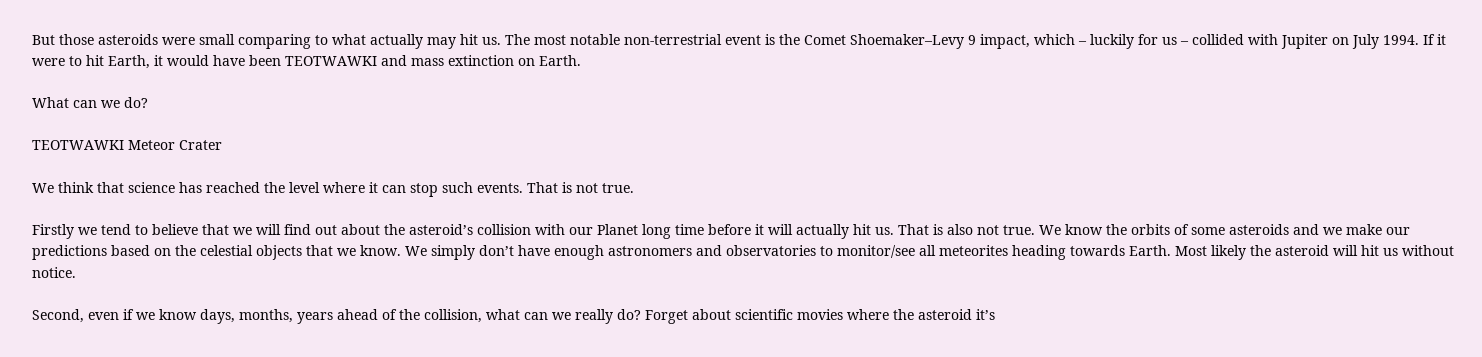But those asteroids were small comparing to what actually may hit us. The most notable non-terrestrial event is the Comet Shoemaker–Levy 9 impact, which – luckily for us – collided with Jupiter on July 1994. If it were to hit Earth, it would have been TEOTWAWKI and mass extinction on Earth.

What can we do?

TEOTWAWKI Meteor Crater

We think that science has reached the level where it can stop such events. That is not true.

Firstly we tend to believe that we will find out about the asteroid’s collision with our Planet long time before it will actually hit us. That is also not true. We know the orbits of some asteroids and we make our predictions based on the celestial objects that we know. We simply don’t have enough astronomers and observatories to monitor/see all meteorites heading towards Earth. Most likely the asteroid will hit us without notice.

Second, even if we know days, months, years ahead of the collision, what can we really do? Forget about scientific movies where the asteroid it’s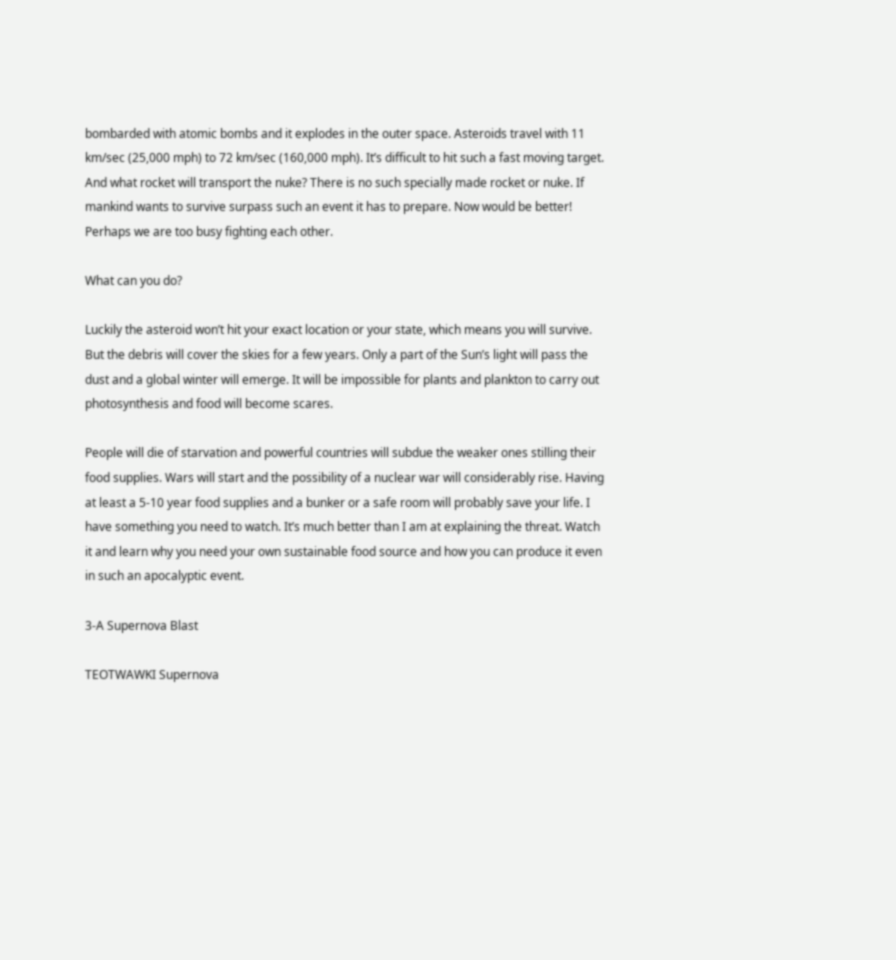bombarded with atomic bombs and it explodes in the outer space. Asteroids travel with 11 km/sec (25,000 mph) to 72 km/sec (160,000 mph). It’s difficult to hit such a fast moving target. And what rocket will transport the nuke? There is no such specially made rocket or nuke. If mankind wants to survive surpass such an event it has to prepare. Now would be better! Perhaps we are too busy fighting each other.

What can you do?

Luckily the asteroid won’t hit your exact location or your state, which means you will survive. But the debris will cover the skies for a few years. Only a part of the Sun’s light will pass the dust and a global winter will emerge. It will be impossible for plants and plankton to carry out photosynthesis and food will become scares.

People will die of starvation and powerful countries will subdue the weaker ones stilling their food supplies. Wars will start and the possibility of a nuclear war will considerably rise. Having at least a 5-10 year food supplies and a bunker or a safe room will probably save your life. I have something you need to watch. It’s much better than I am at explaining the threat. Watch it and learn why you need your own sustainable food source and how you can produce it even in such an apocalyptic event.

3-A Supernova Blast

TEOTWAWKI Supernova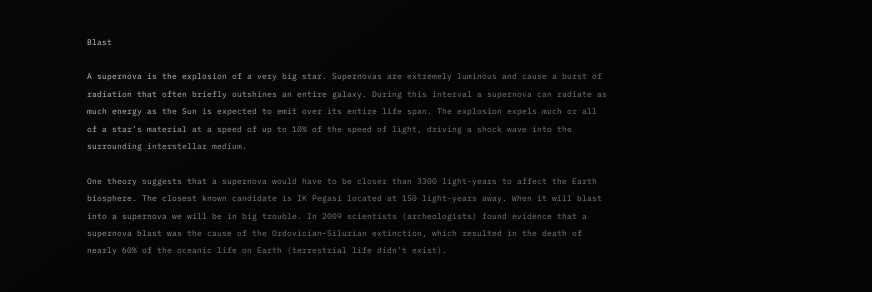Blast

A supernova is the explosion of a very big star. Supernovas are extremely luminous and cause a burst of radiation that often briefly outshines an entire galaxy. During this interval a supernova can radiate as much energy as the Sun is expected to emit over its entire life span. The explosion expels much or all of a star’s material at a speed of up to 10% of the speed of light, driving a shock wave into the surrounding interstellar medium.

One theory suggests that a supernova would have to be closer than 3300 light-years to affect the Earth biosphere. The closest known candidate is IK Pegasi located at 150 light-years away. When it will blast into a supernova we will be in big trouble. In 2009 scientists (archeologists) found evidence that a supernova blast was the cause of the Ordovician–Silurian extinction, which resulted in the death of nearly 60% of the oceanic life on Earth (terrestrial life didn’t exist).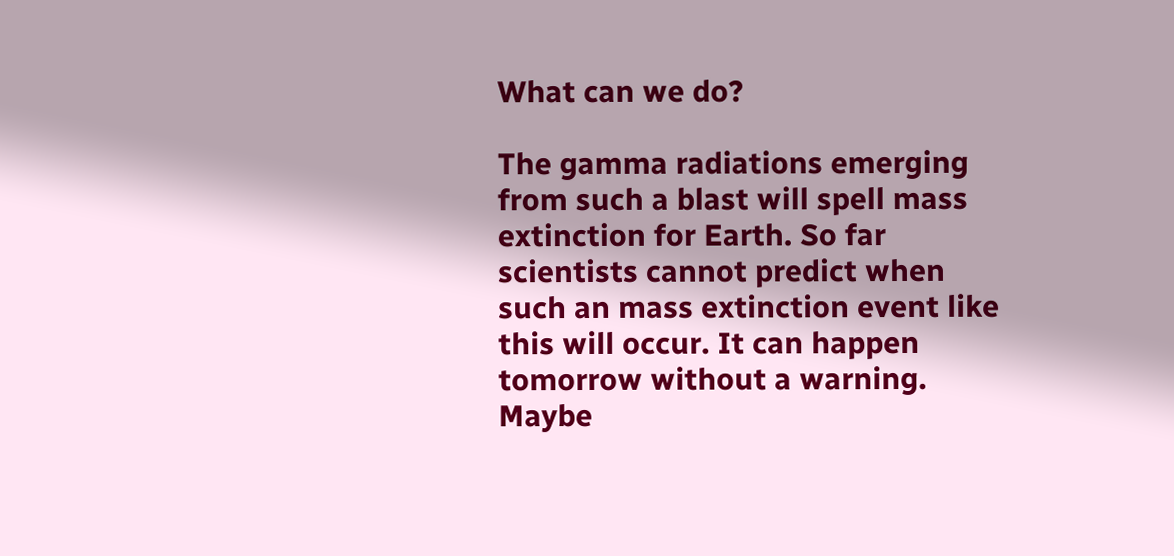What can we do?

The gamma radiations emerging from such a blast will spell mass extinction for Earth. So far scientists cannot predict when such an mass extinction event like this will occur. It can happen tomorrow without a warning. Maybe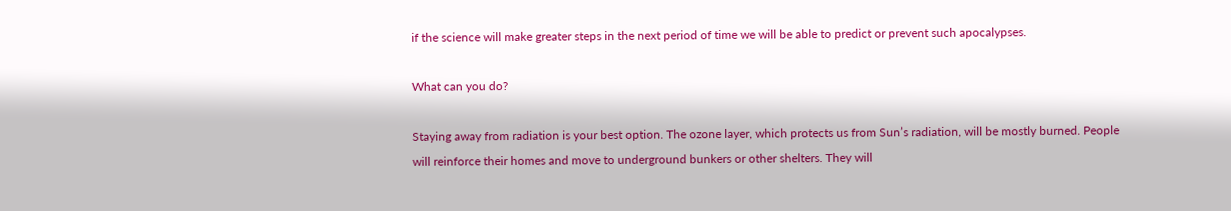if the science will make greater steps in the next period of time we will be able to predict or prevent such apocalypses.

What can you do?

Staying away from radiation is your best option. The ozone layer, which protects us from Sun’s radiation, will be mostly burned. People will reinforce their homes and move to underground bunkers or other shelters. They will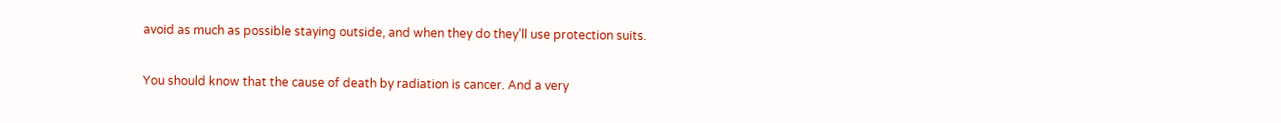avoid as much as possible staying outside, and when they do they’ll use protection suits.

You should know that the cause of death by radiation is cancer. And a very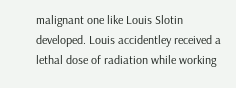malignant one like Louis Slotin developed. Louis accidentley received a lethal dose of radiation while working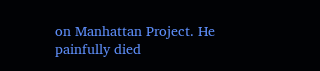on Manhattan Project. He painfully died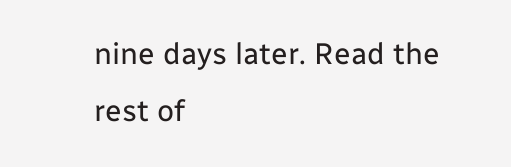nine days later. Read the rest of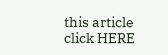this article click HERE